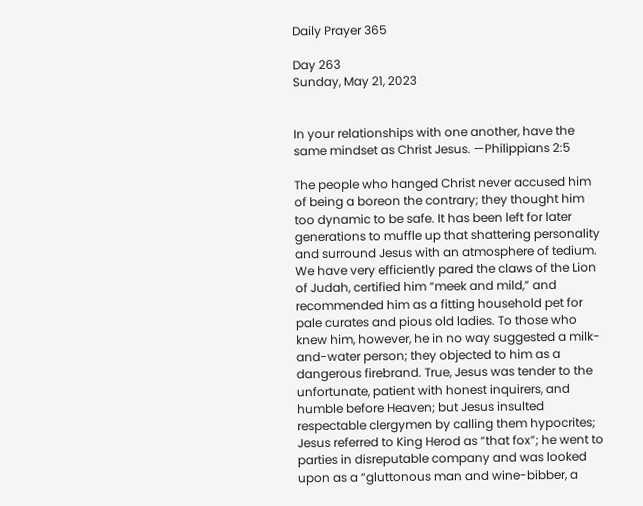Daily Prayer 365

Day 263
Sunday, May 21, 2023


In your relationships with one another, have the same mindset as Christ Jesus. —Philippians 2:5

The people who hanged Christ never accused him of being a boreon the contrary; they thought him too dynamic to be safe. It has been left for later generations to muffle up that shattering personality and surround Jesus with an atmosphere of tedium. We have very efficiently pared the claws of the Lion of Judah, certified him “meek and mild,” and recommended him as a fitting household pet for pale curates and pious old ladies. To those who knew him, however, he in no way suggested a milk-and-water person; they objected to him as a dangerous firebrand. True, Jesus was tender to the unfortunate, patient with honest inquirers, and humble before Heaven; but Jesus insulted respectable clergymen by calling them hypocrites; Jesus referred to King Herod as “that fox”; he went to parties in disreputable company and was looked upon as a “gluttonous man and wine-bibber, a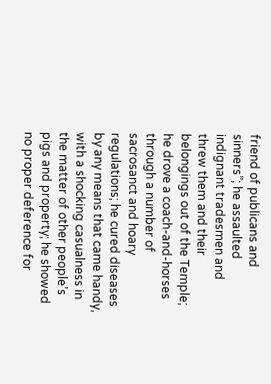friend of publicans and sinners”; he assaulted indignant tradesmen and threw them and their belongings out of the Temple; he drove a coach-and-horses through a number of sacrosanct and hoary regulations; he cured diseases by any means that came handy, with a shocking casualness in the matter of other people’s pigs and property; he showed no proper deference for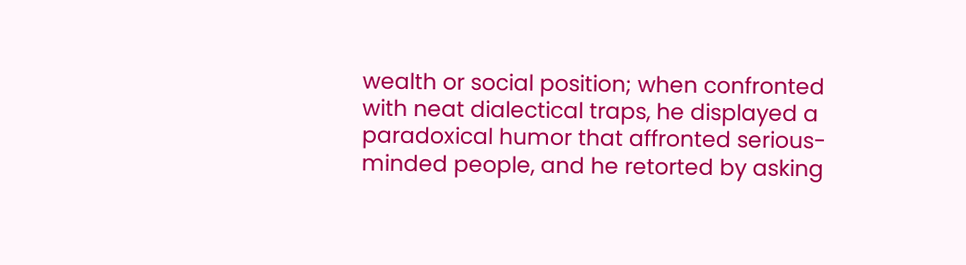wealth or social position; when confronted with neat dialectical traps, he displayed a paradoxical humor that affronted serious-minded people, and he retorted by asking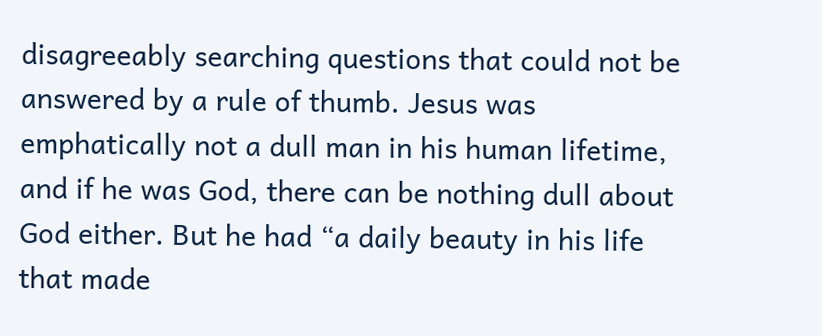disagreeably searching questions that could not be answered by a rule of thumb. Jesus was emphatically not a dull man in his human lifetime, and if he was God, there can be nothing dull about God either. But he had “a daily beauty in his life that made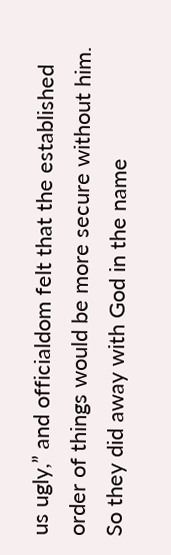us ugly,” and officialdom felt that the established order of things would be more secure without him. So they did away with God in the name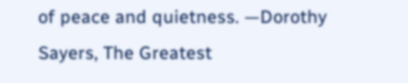of peace and quietness. —Dorothy Sayers, The Greatest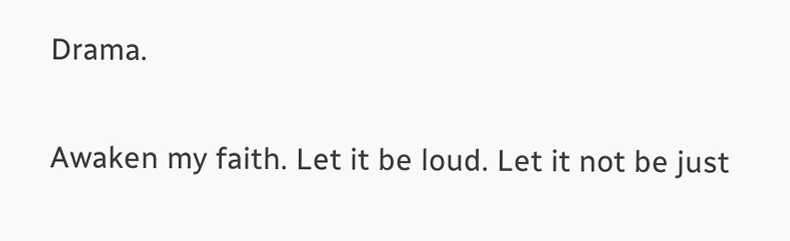Drama.

Awaken my faith. Let it be loud. Let it not be just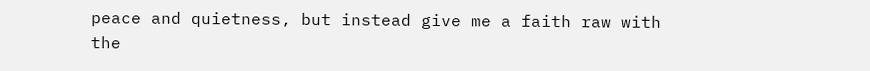peace and quietness, but instead give me a faith raw with the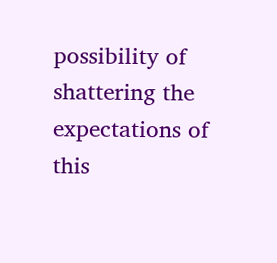possibility of shattering the expectations of this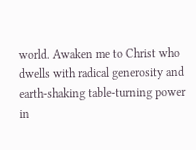world. Awaken me to Christ who dwells with radical generosity and earth-shaking table-turning power in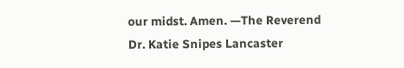our midst. Amen. —The Reverend Dr. Katie Snipes Lancaster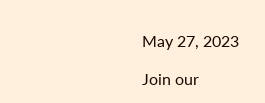May 27, 2023

Join our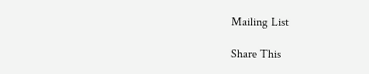Mailing List

Share This